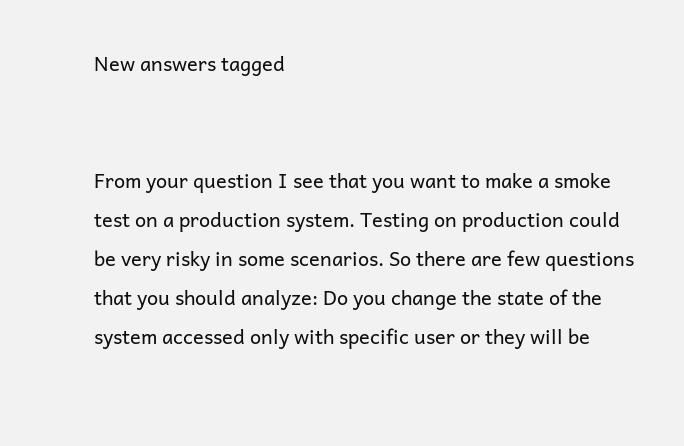New answers tagged


From your question I see that you want to make a smoke test on a production system. Testing on production could be very risky in some scenarios. So there are few questions that you should analyze: Do you change the state of the system accessed only with specific user or they will be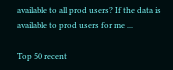available to all prod users? If the data is available to prod users for me ...

Top 50 recent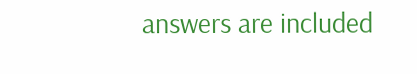answers are included